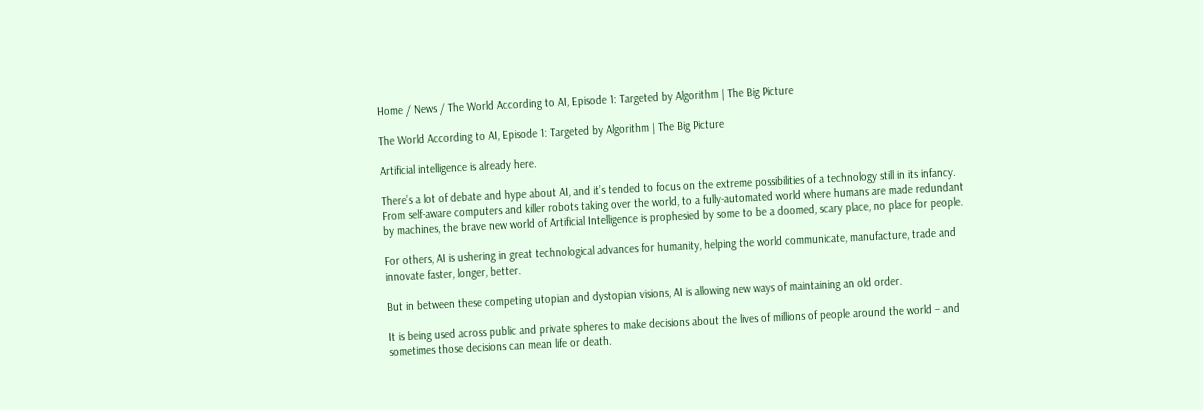Home / News / The World According to AI, Episode 1: Targeted by Algorithm | The Big Picture

The World According to AI, Episode 1: Targeted by Algorithm | The Big Picture

Artificial intelligence is already here.

There’s a lot of debate and hype about AI, and it’s tended to focus on the extreme possibilities of a technology still in its infancy. From self-aware computers and killer robots taking over the world, to a fully-automated world where humans are made redundant by machines, the brave new world of Artificial Intelligence is prophesied by some to be a doomed, scary place, no place for people.

For others, AI is ushering in great technological advances for humanity, helping the world communicate, manufacture, trade and innovate faster, longer, better.

But in between these competing utopian and dystopian visions, AI is allowing new ways of maintaining an old order.

It is being used across public and private spheres to make decisions about the lives of millions of people around the world – and sometimes those decisions can mean life or death.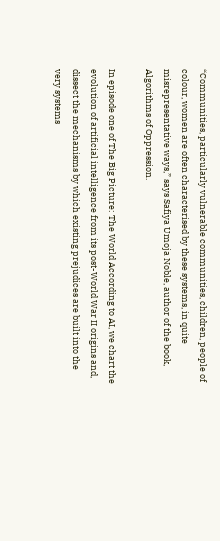“Communities, particularly vulnerable communities, children, people of colour, women are often characterised by these systems, in quite misrepresentative ways,” says Safiya Umoja Noble, author of the book, Algorithms of Oppression.

In episode one of The Big Picture: The World According to AI, we chart the evolution of artificial intelligence from its post-World War II origins and, dissect the mechanisms by which existing prejudices are built into the very systems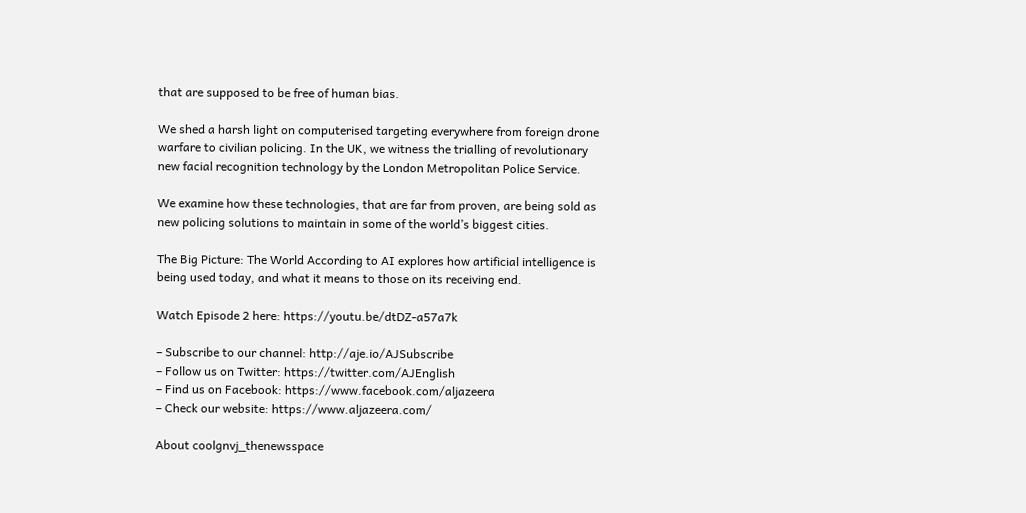that are supposed to be free of human bias.

We shed a harsh light on computerised targeting everywhere from foreign drone warfare to civilian policing. In the UK, we witness the trialling of revolutionary new facial recognition technology by the London Metropolitan Police Service.

We examine how these technologies, that are far from proven, are being sold as new policing solutions to maintain in some of the world’s biggest cities.

The Big Picture: The World According to AI explores how artificial intelligence is being used today, and what it means to those on its receiving end.

Watch Episode 2 here: https://youtu.be/dtDZ-a57a7k

– Subscribe to our channel: http://aje.io/AJSubscribe
– Follow us on Twitter: https://twitter.com/AJEnglish
– Find us on Facebook: https://www.facebook.com/aljazeera
– Check our website: https://www.aljazeera.com/

About coolgnvj_thenewsspace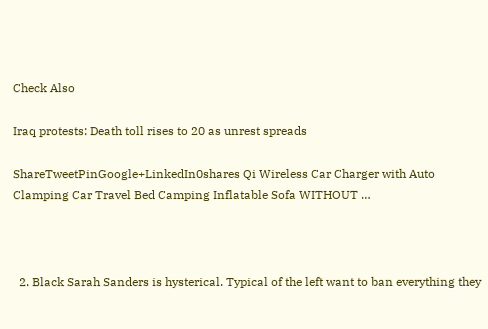Check Also

Iraq protests: Death toll rises to 20 as unrest spreads

ShareTweetPinGoogle+LinkedIn0shares Qi Wireless Car Charger with Auto Clamping Car Travel Bed Camping Inflatable Sofa WITHOUT …



  2. Black Sarah Sanders is hysterical. Typical of the left want to ban everything they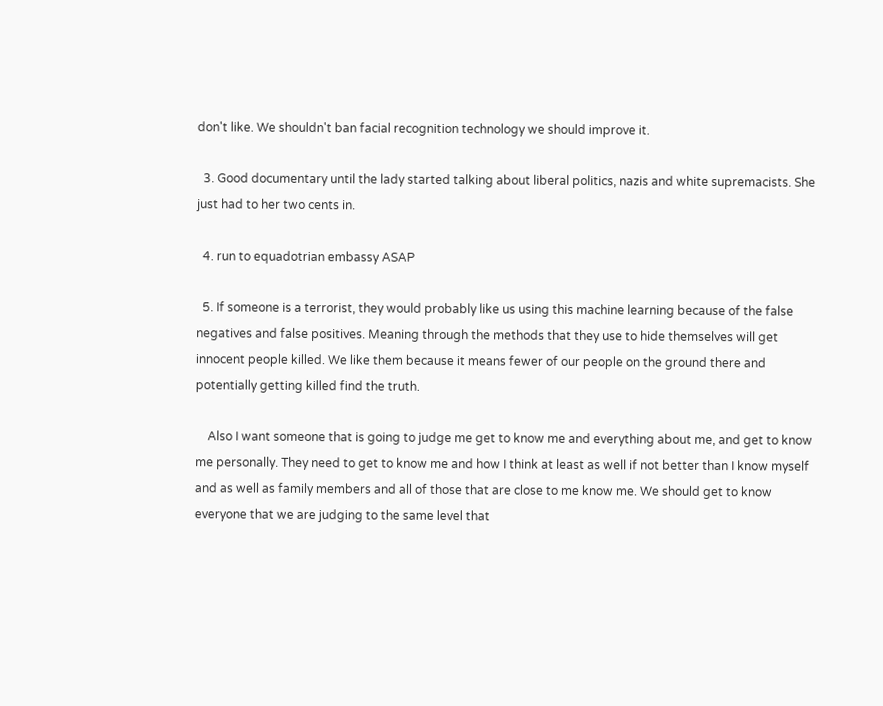don't like. We shouldn't ban facial recognition technology we should improve it.

  3. Good documentary until the lady started talking about liberal politics, nazis and white supremacists. She just had to her two cents in.

  4. run to equadotrian embassy ASAP

  5. If someone is a terrorist, they would probably like us using this machine learning because of the false negatives and false positives. Meaning through the methods that they use to hide themselves will get innocent people killed. We like them because it means fewer of our people on the ground there and potentially getting killed find the truth.

    Also I want someone that is going to judge me get to know me and everything about me, and get to know me personally. They need to get to know me and how I think at least as well if not better than I know myself and as well as family members and all of those that are close to me know me. We should get to know everyone that we are judging to the same level that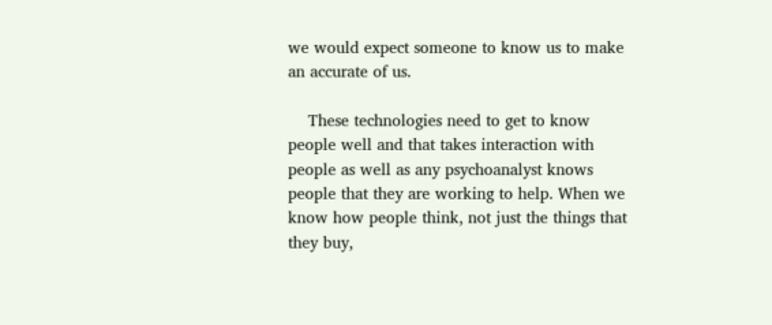we would expect someone to know us to make an accurate of us.

    These technologies need to get to know people well and that takes interaction with people as well as any psychoanalyst knows people that they are working to help. When we know how people think, not just the things that they buy,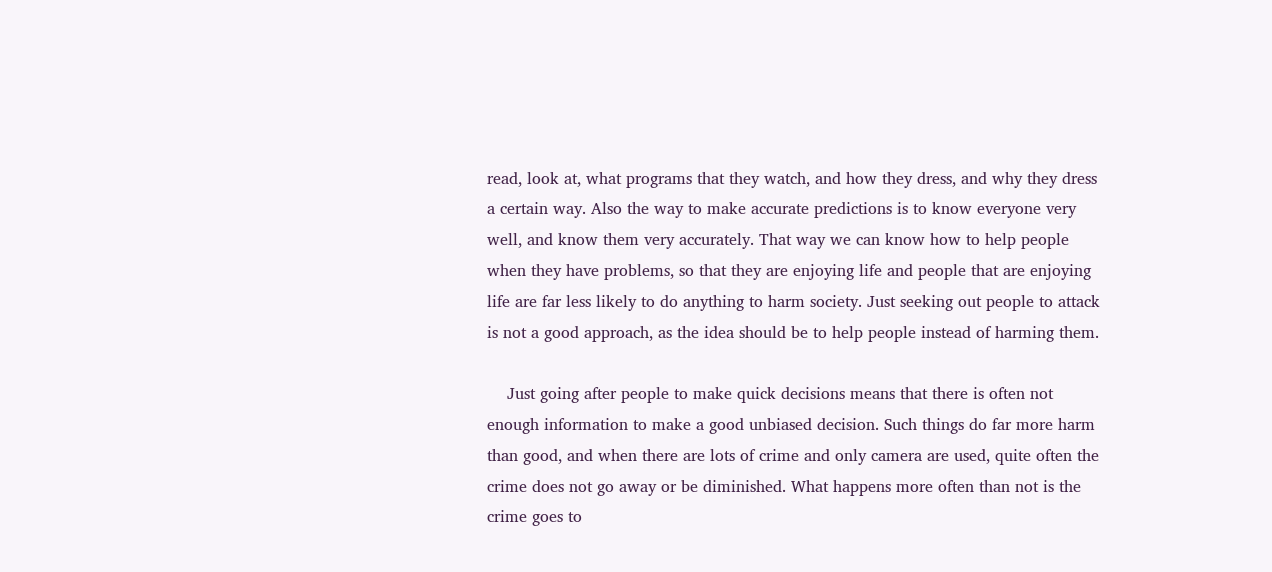read, look at, what programs that they watch, and how they dress, and why they dress a certain way. Also the way to make accurate predictions is to know everyone very well, and know them very accurately. That way we can know how to help people when they have problems, so that they are enjoying life and people that are enjoying life are far less likely to do anything to harm society. Just seeking out people to attack is not a good approach, as the idea should be to help people instead of harming them.

    Just going after people to make quick decisions means that there is often not enough information to make a good unbiased decision. Such things do far more harm than good, and when there are lots of crime and only camera are used, quite often the crime does not go away or be diminished. What happens more often than not is the crime goes to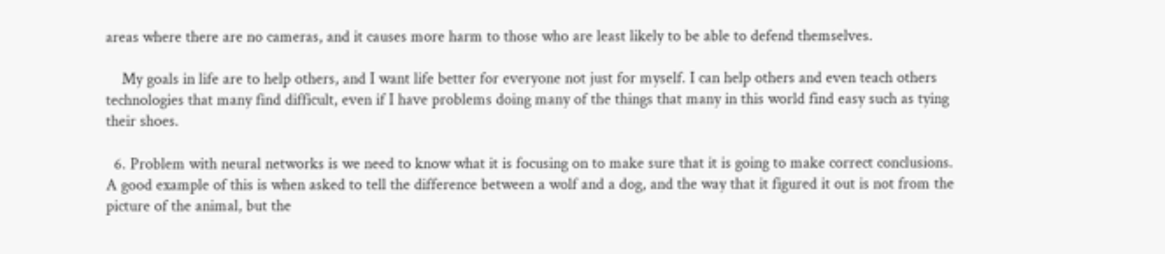areas where there are no cameras, and it causes more harm to those who are least likely to be able to defend themselves.

    My goals in life are to help others, and I want life better for everyone not just for myself. I can help others and even teach others technologies that many find difficult, even if I have problems doing many of the things that many in this world find easy such as tying their shoes.

  6. Problem with neural networks is we need to know what it is focusing on to make sure that it is going to make correct conclusions. A good example of this is when asked to tell the difference between a wolf and a dog, and the way that it figured it out is not from the picture of the animal, but the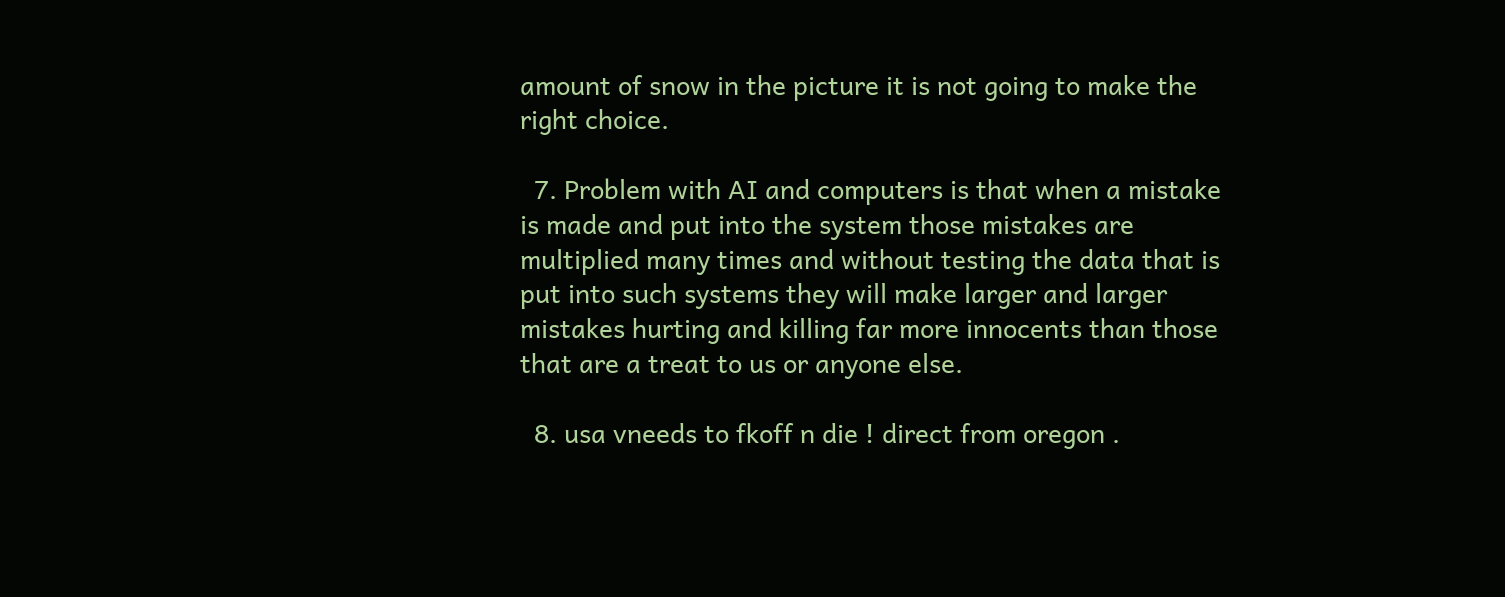amount of snow in the picture it is not going to make the right choice.

  7. Problem with AI and computers is that when a mistake is made and put into the system those mistakes are multiplied many times and without testing the data that is put into such systems they will make larger and larger mistakes hurting and killing far more innocents than those that are a treat to us or anyone else.

  8. usa vneeds to fkoff n die ! direct from oregon .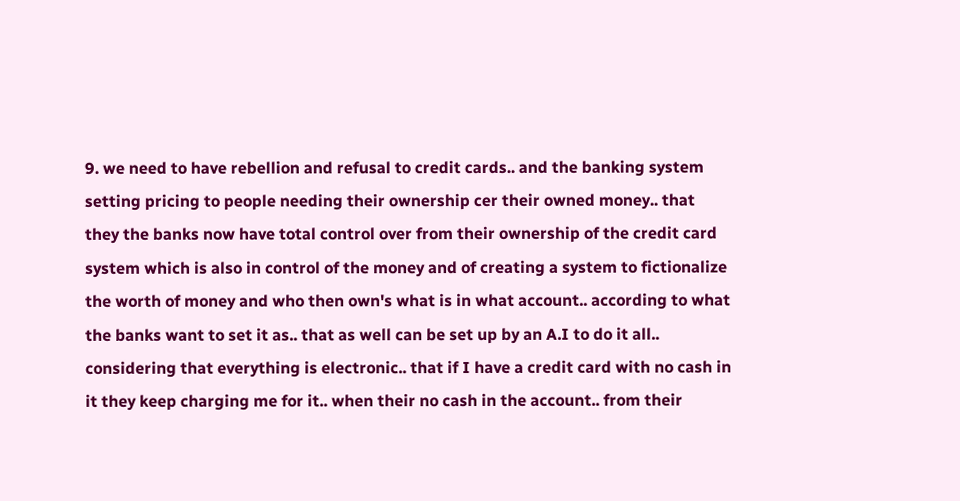9. we need to have rebellion and refusal to credit cards.. and the banking system setting pricing to people needing their ownership cer their owned money.. that they the banks now have total control over from their ownership of the credit card system which is also in control of the money and of creating a system to fictionalize the worth of money and who then own's what is in what account.. according to what the banks want to set it as.. that as well can be set up by an A.I to do it all.. considering that everything is electronic.. that if I have a credit card with no cash in it they keep charging me for it.. when their no cash in the account.. from their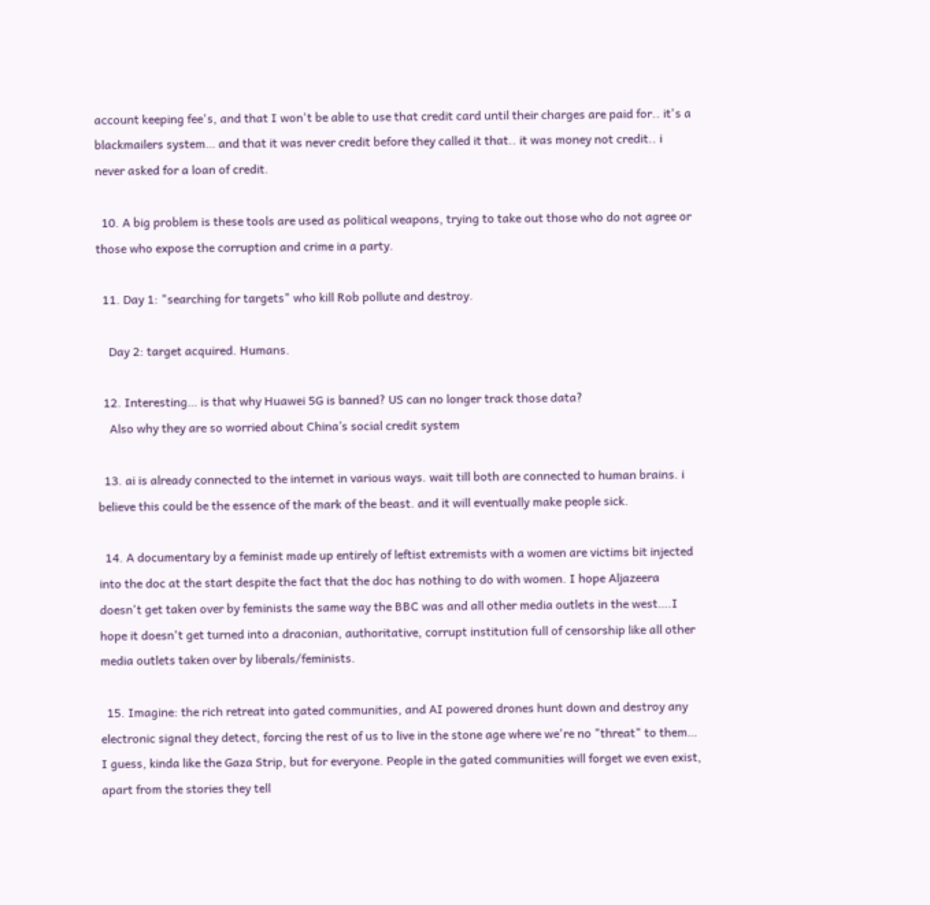account keeping fee's, and that I won't be able to use that credit card until their charges are paid for.. it's a blackmailers system… and that it was never credit before they called it that.. it was money not credit.. i never asked for a loan of credit.

  10. A big problem is these tools are used as political weapons, trying to take out those who do not agree or those who expose the corruption and crime in a party.

  11. Day 1: "searching for targets" who kill Rob pollute and destroy.

    Day 2: target acquired. Humans.

  12. Interesting… is that why Huawei 5G is banned? US can no longer track those data?
    Also why they are so worried about China’s social credit system

  13. ai is already connected to the internet in various ways. wait till both are connected to human brains. i believe this could be the essence of the mark of the beast. and it will eventually make people sick.

  14. A documentary by a feminist made up entirely of leftist extremists with a women are victims bit injected into the doc at the start despite the fact that the doc has nothing to do with women. I hope Aljazeera doesn't get taken over by feminists the same way the BBC was and all other media outlets in the west….I hope it doesn't get turned into a draconian, authoritative, corrupt institution full of censorship like all other media outlets taken over by liberals/feminists.

  15. Imagine: the rich retreat into gated communities, and AI powered drones hunt down and destroy any electronic signal they detect, forcing the rest of us to live in the stone age where we're no "threat" to them… I guess, kinda like the Gaza Strip, but for everyone. People in the gated communities will forget we even exist, apart from the stories they tell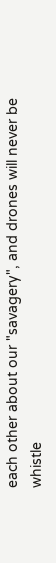each other about our "savagery", and drones will never be whistle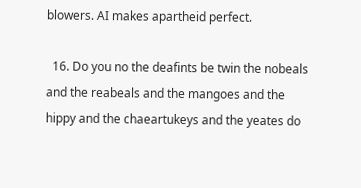blowers. AI makes apartheid perfect.

  16. Do you no the deafints be twin the nobeals and the reabeals and the mangoes and the hippy and the chaeartukeys and the yeates do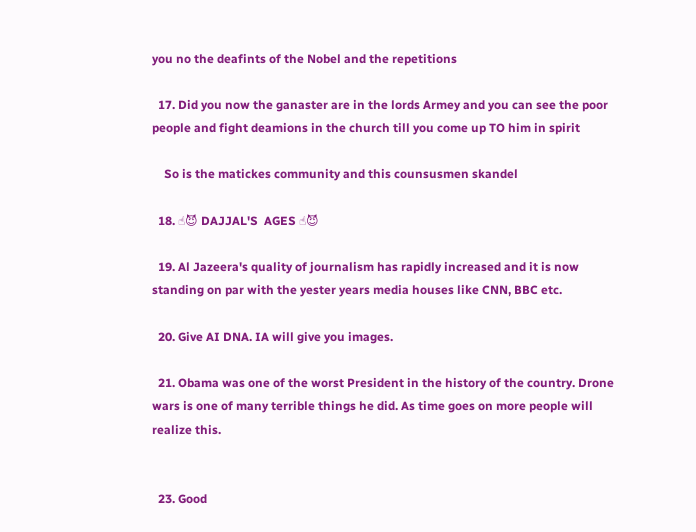you no the deafints of the Nobel and the repetitions

  17. Did you now the ganaster are in the lords Armey and you can see the poor people and fight deamions in the church till you come up TO him in spirit

    So is the matickes community and this counsusmen skandel

  18. ☝😈 DAJJAL'S  AGES ☝😈

  19. Al Jazeera's quality of journalism has rapidly increased and it is now standing on par with the yester years media houses like CNN, BBC etc.

  20. Give AI DNA. IA will give you images.

  21. Obama was one of the worst President in the history of the country. Drone wars is one of many terrible things he did. As time goes on more people will realize this.


  23. Good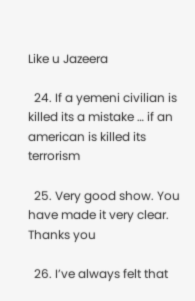Like u Jazeera

  24. If a yemeni civilian is killed its a mistake … if an american is killed its terrorism

  25. Very good show. You have made it very clear. Thanks you

  26. I’ve always felt that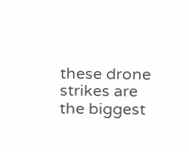these drone strikes are the biggest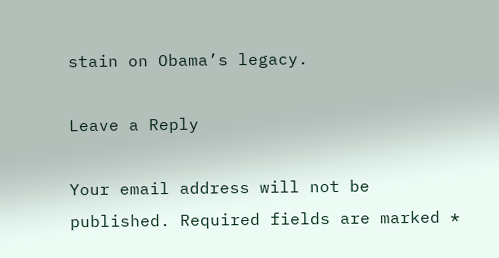stain on Obama’s legacy.

Leave a Reply

Your email address will not be published. Required fields are marked *